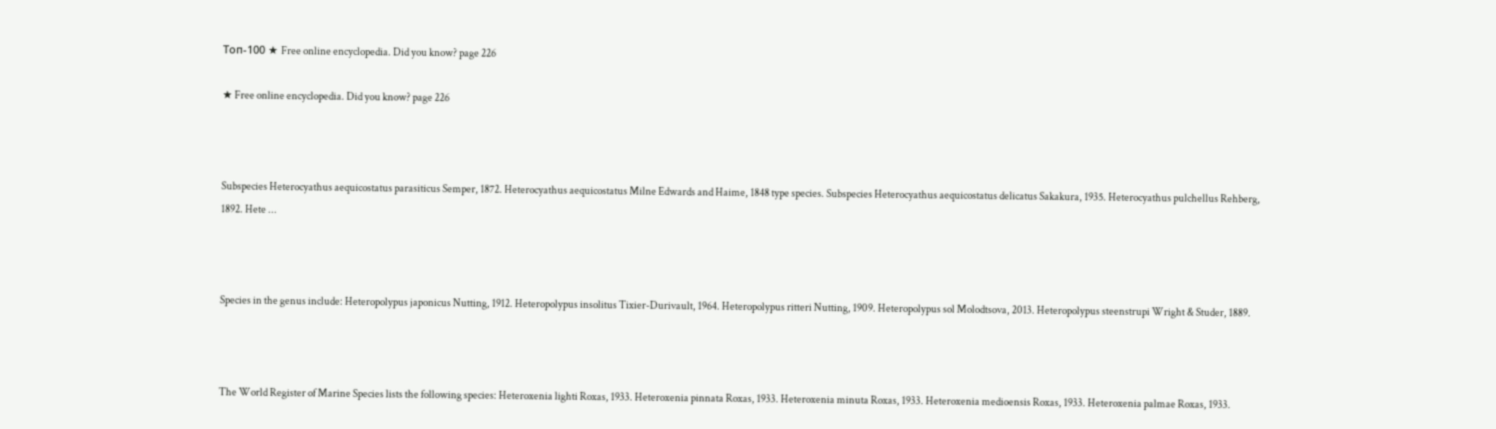Топ-100 ★ Free online encyclopedia. Did you know? page 226

★ Free online encyclopedia. Did you know? page 226



Subspecies Heterocyathus aequicostatus parasiticus Semper, 1872. Heterocyathus aequicostatus Milne Edwards and Haime, 1848 type species. Subspecies Heterocyathus aequicostatus delicatus Sakakura, 1935. Heterocyathus pulchellus Rehberg, 1892. Hete ...



Species in the genus include: Heteropolypus japonicus Nutting, 1912. Heteropolypus insolitus Tixier-Durivault, 1964. Heteropolypus ritteri Nutting, 1909. Heteropolypus sol Molodtsova, 2013. Heteropolypus steenstrupi Wright & Studer, 1889.



The World Register of Marine Species lists the following species: Heteroxenia lighti Roxas, 1933. Heteroxenia pinnata Roxas, 1933. Heteroxenia minuta Roxas, 1933. Heteroxenia medioensis Roxas, 1933. Heteroxenia palmae Roxas, 1933.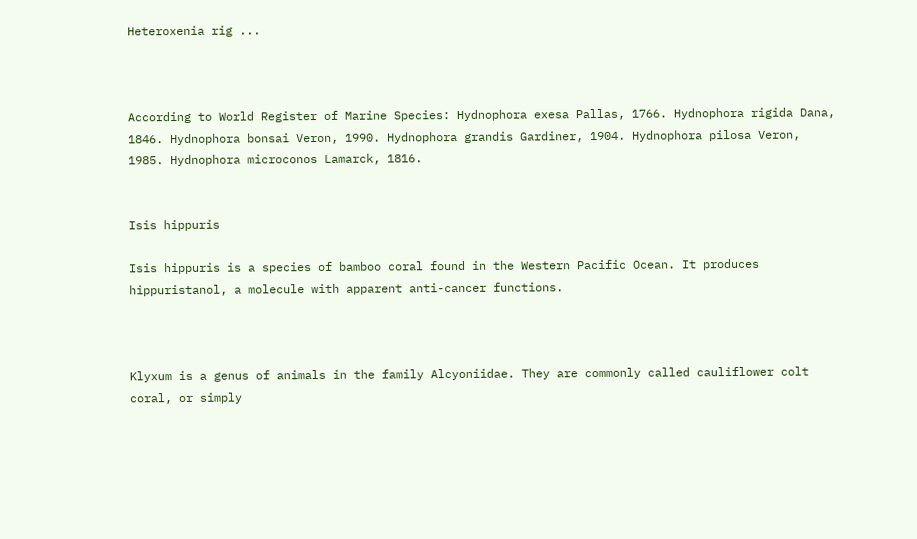Heteroxenia rig ...



According to World Register of Marine Species: Hydnophora exesa Pallas, 1766. Hydnophora rigida Dana, 1846. Hydnophora bonsai Veron, 1990. Hydnophora grandis Gardiner, 1904. Hydnophora pilosa Veron, 1985. Hydnophora microconos Lamarck, 1816.


Isis hippuris

Isis hippuris is a species of bamboo coral found in the Western Pacific Ocean. It produces hippuristanol, a molecule with apparent anti-cancer functions.



Klyxum is a genus of animals in the family Alcyoniidae. They are commonly called cauliflower colt coral, or simply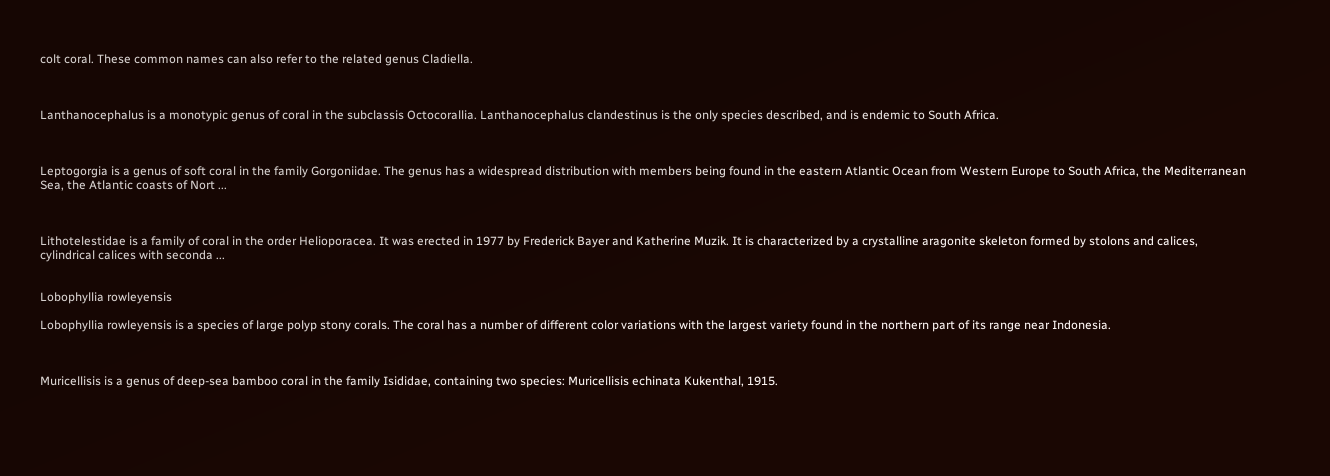colt coral. These common names can also refer to the related genus Cladiella.



Lanthanocephalus is a monotypic genus of coral in the subclassis Octocorallia. Lanthanocephalus clandestinus is the only species described, and is endemic to South Africa.



Leptogorgia is a genus of soft coral in the family Gorgoniidae. The genus has a widespread distribution with members being found in the eastern Atlantic Ocean from Western Europe to South Africa, the Mediterranean Sea, the Atlantic coasts of Nort ...



Lithotelestidae is a family of coral in the order Helioporacea. It was erected in 1977 by Frederick Bayer and Katherine Muzik. It is characterized by a crystalline aragonite skeleton formed by stolons and calices, cylindrical calices with seconda ...


Lobophyllia rowleyensis

Lobophyllia rowleyensis is a species of large polyp stony corals. The coral has a number of different color variations with the largest variety found in the northern part of its range near Indonesia.



Muricellisis is a genus of deep-sea bamboo coral in the family Isididae, containing two species: Muricellisis echinata Kukenthal, 1915.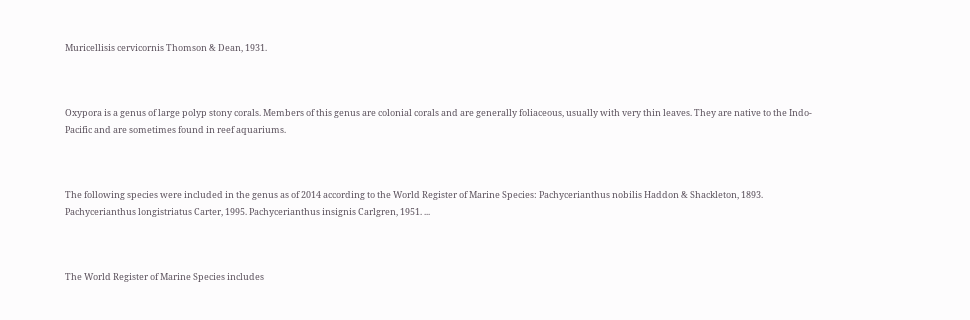Muricellisis cervicornis Thomson & Dean, 1931.



Oxypora is a genus of large polyp stony corals. Members of this genus are colonial corals and are generally foliaceous, usually with very thin leaves. They are native to the Indo-Pacific and are sometimes found in reef aquariums.



The following species were included in the genus as of 2014 according to the World Register of Marine Species: Pachycerianthus nobilis Haddon & Shackleton, 1893. Pachycerianthus longistriatus Carter, 1995. Pachycerianthus insignis Carlgren, 1951. ...



The World Register of Marine Species includes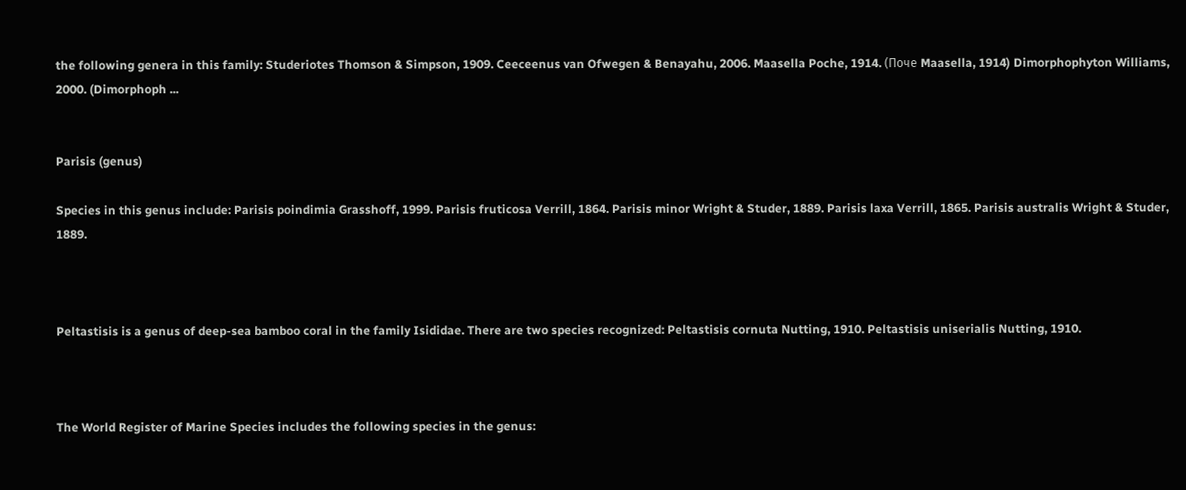the following genera in this family: Studeriotes Thomson & Simpson, 1909. Ceeceenus van Ofwegen & Benayahu, 2006. Maasella Poche, 1914. (Поче Maasella, 1914) Dimorphophyton Williams, 2000. (Dimorphoph ...


Parisis (genus)

Species in this genus include: Parisis poindimia Grasshoff, 1999. Parisis fruticosa Verrill, 1864. Parisis minor Wright & Studer, 1889. Parisis laxa Verrill, 1865. Parisis australis Wright & Studer, 1889.



Peltastisis is a genus of deep-sea bamboo coral in the family Isididae. There are two species recognized: Peltastisis cornuta Nutting, 1910. Peltastisis uniserialis Nutting, 1910.



The World Register of Marine Species includes the following species in the genus: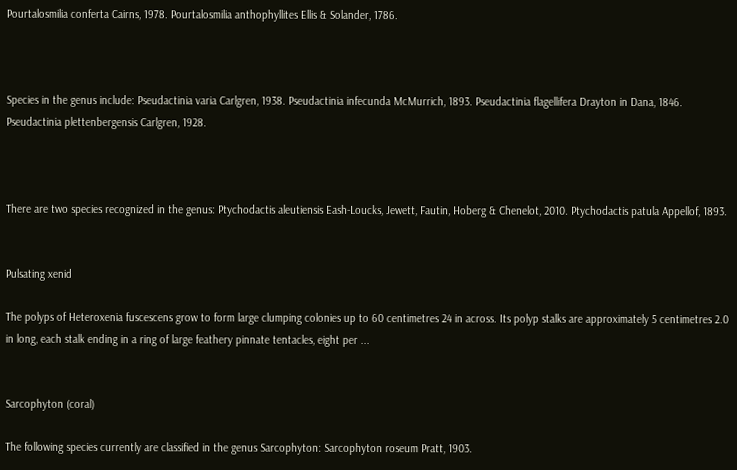Pourtalosmilia conferta Cairns, 1978. Pourtalosmilia anthophyllites Ellis & Solander, 1786.



Species in the genus include: Pseudactinia varia Carlgren, 1938. Pseudactinia infecunda McMurrich, 1893. Pseudactinia flagellifera Drayton in Dana, 1846. Pseudactinia plettenbergensis Carlgren, 1928.



There are two species recognized in the genus: Ptychodactis aleutiensis Eash-Loucks, Jewett, Fautin, Hoberg & Chenelot, 2010. Ptychodactis patula Appellof, 1893.


Pulsating xenid

The polyps of Heteroxenia fuscescens grow to form large clumping colonies up to 60 centimetres 24 in across. Its polyp stalks are approximately 5 centimetres 2.0 in long, each stalk ending in a ring of large feathery pinnate tentacles, eight per ...


Sarcophyton (coral)

The following species currently are classified in the genus Sarcophyton: Sarcophyton roseum Pratt, 1903.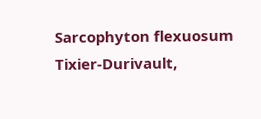Sarcophyton flexuosum Tixier-Durivault,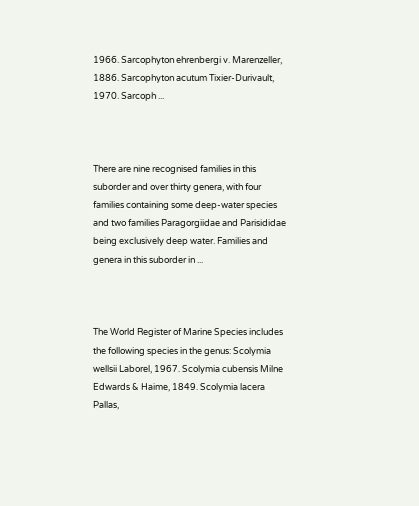1966. Sarcophyton ehrenbergi v. Marenzeller, 1886. Sarcophyton acutum Tixier-Durivault, 1970. Sarcoph ...



There are nine recognised families in this suborder and over thirty genera, with four families containing some deep-water species and two families Paragorgiidae and Parisididae being exclusively deep water. Families and genera in this suborder in ...



The World Register of Marine Species includes the following species in the genus: Scolymia wellsii Laborel, 1967. Scolymia cubensis Milne Edwards & Haime, 1849. Scolymia lacera Pallas,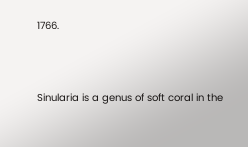1766.



Sinularia is a genus of soft coral in the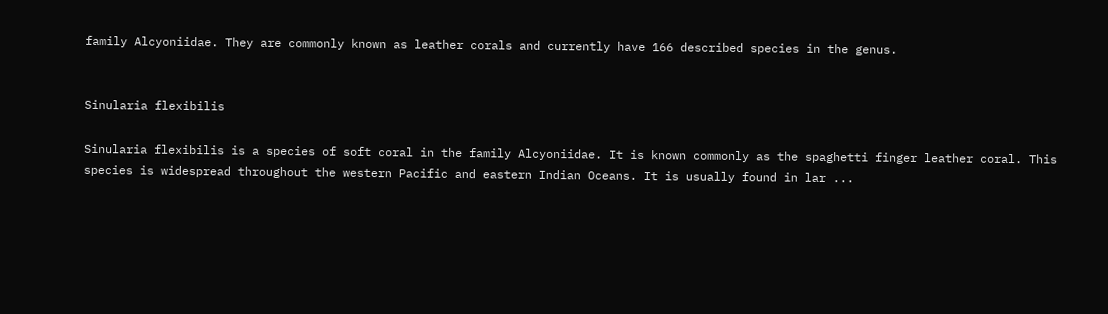family Alcyoniidae. They are commonly known as leather corals and currently have 166 described species in the genus.


Sinularia flexibilis

Sinularia flexibilis is a species of soft coral in the family Alcyoniidae. It is known commonly as the spaghetti finger leather coral. This species is widespread throughout the western Pacific and eastern Indian Oceans. It is usually found in lar ...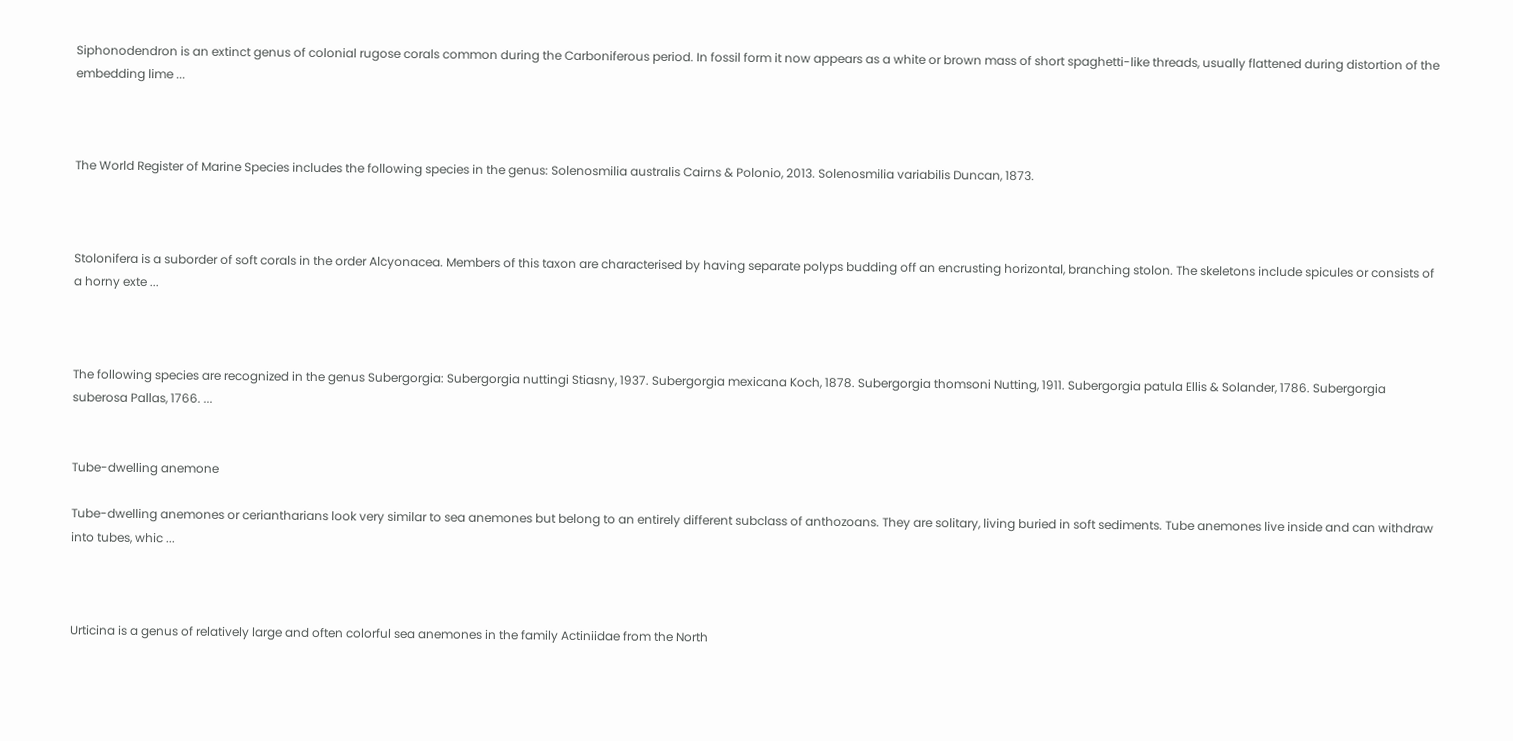Siphonodendron is an extinct genus of colonial rugose corals common during the Carboniferous period. In fossil form it now appears as a white or brown mass of short spaghetti-like threads, usually flattened during distortion of the embedding lime ...



The World Register of Marine Species includes the following species in the genus: Solenosmilia australis Cairns & Polonio, 2013. Solenosmilia variabilis Duncan, 1873.



Stolonifera is a suborder of soft corals in the order Alcyonacea. Members of this taxon are characterised by having separate polyps budding off an encrusting horizontal, branching stolon. The skeletons include spicules or consists of a horny exte ...



The following species are recognized in the genus Subergorgia: Subergorgia nuttingi Stiasny, 1937. Subergorgia mexicana Koch, 1878. Subergorgia thomsoni Nutting, 1911. Subergorgia patula Ellis & Solander, 1786. Subergorgia suberosa Pallas, 1766. ...


Tube-dwelling anemone

Tube-dwelling anemones or ceriantharians look very similar to sea anemones but belong to an entirely different subclass of anthozoans. They are solitary, living buried in soft sediments. Tube anemones live inside and can withdraw into tubes, whic ...



Urticina is a genus of relatively large and often colorful sea anemones in the family Actiniidae from the North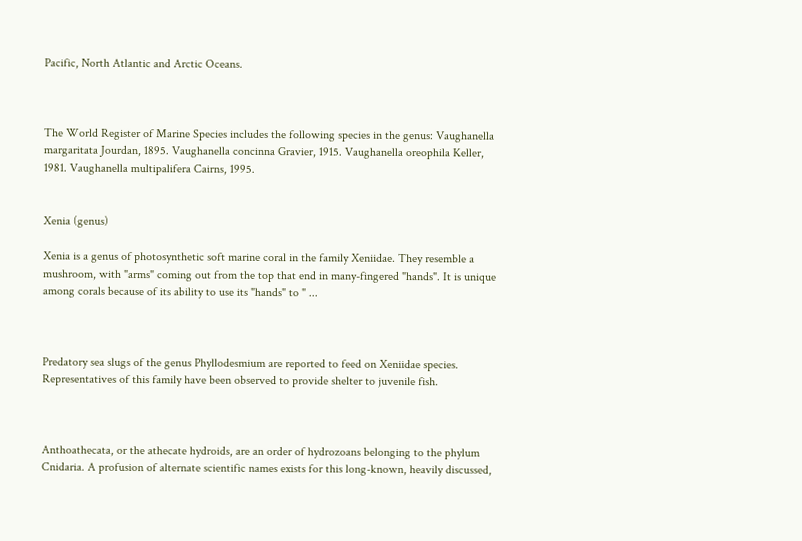Pacific, North Atlantic and Arctic Oceans.



The World Register of Marine Species includes the following species in the genus: Vaughanella margaritata Jourdan, 1895. Vaughanella concinna Gravier, 1915. Vaughanella oreophila Keller, 1981. Vaughanella multipalifera Cairns, 1995.


Xenia (genus)

Xenia is a genus of photosynthetic soft marine coral in the family Xeniidae. They resemble a mushroom, with "arms" coming out from the top that end in many-fingered "hands". It is unique among corals because of its ability to use its "hands" to " ...



Predatory sea slugs of the genus Phyllodesmium are reported to feed on Xeniidae species. Representatives of this family have been observed to provide shelter to juvenile fish.



Anthoathecata, or the athecate hydroids, are an order of hydrozoans belonging to the phylum Cnidaria. A profusion of alternate scientific names exists for this long-known, heavily discussed,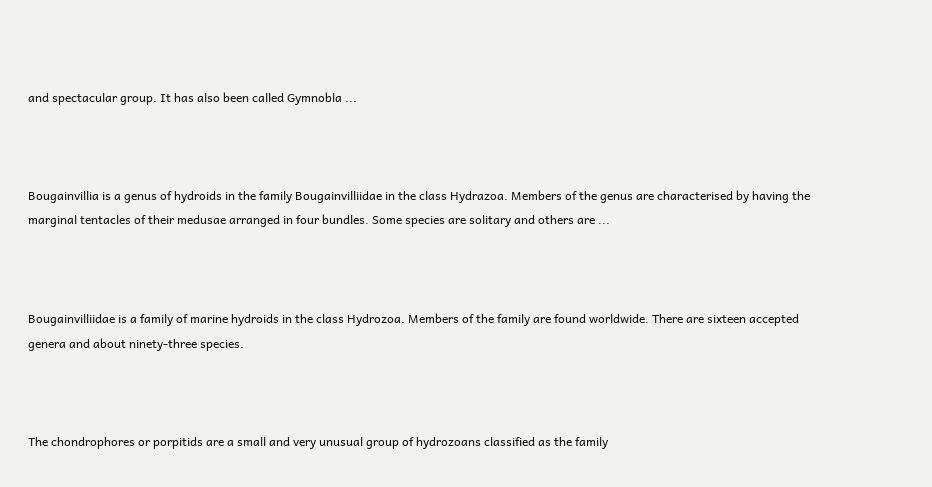and spectacular group. It has also been called Gymnobla ...



Bougainvillia is a genus of hydroids in the family Bougainvilliidae in the class Hydrazoa. Members of the genus are characterised by having the marginal tentacles of their medusae arranged in four bundles. Some species are solitary and others are ...



Bougainvilliidae is a family of marine hydroids in the class Hydrozoa. Members of the family are found worldwide. There are sixteen accepted genera and about ninety-three species.



The chondrophores or porpitids are a small and very unusual group of hydrozoans classified as the family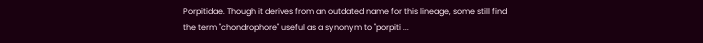Porpitidae. Though it derives from an outdated name for this lineage, some still find the term "chondrophore" useful as a synonym to "porpiti ...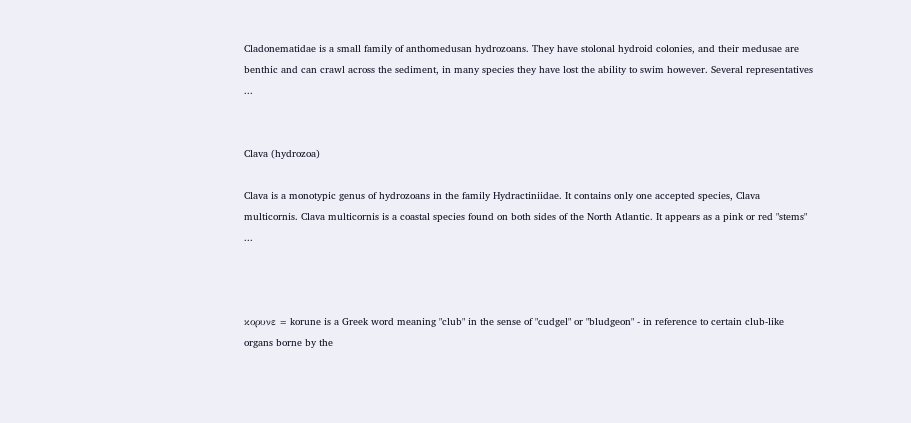Cladonematidae is a small family of anthomedusan hydrozoans. They have stolonal hydroid colonies, and their medusae are benthic and can crawl across the sediment, in many species they have lost the ability to swim however. Several representatives ...


Clava (hydrozoa)

Clava is a monotypic genus of hydrozoans in the family Hydractiniidae. It contains only one accepted species, Clava multicornis. Clava multicornis is a coastal species found on both sides of the North Atlantic. It appears as a pink or red "stems" ...



κορυνε = korune is a Greek word meaning "club" in the sense of "cudgel" or "bludgeon" - in reference to certain club-like organs borne by the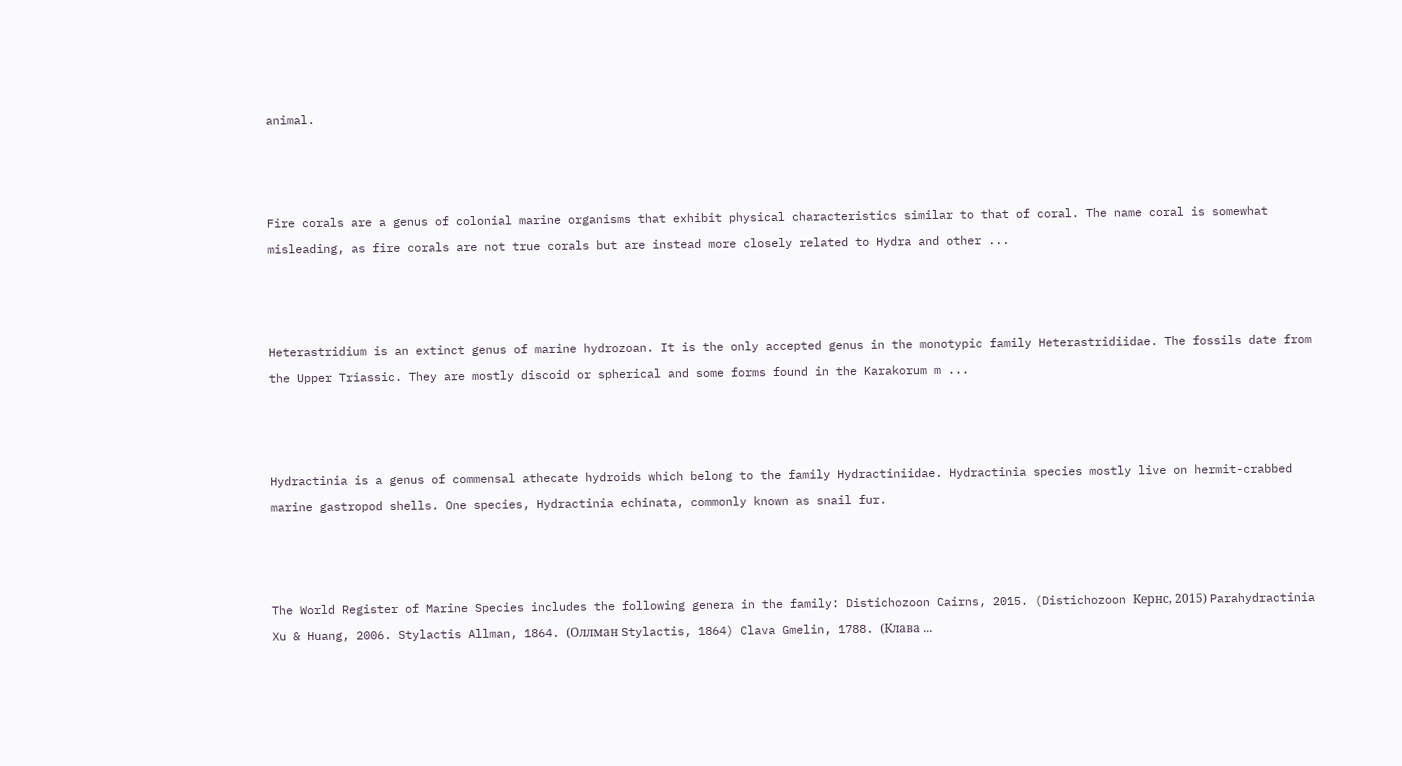animal.



Fire corals are a genus of colonial marine organisms that exhibit physical characteristics similar to that of coral. The name coral is somewhat misleading, as fire corals are not true corals but are instead more closely related to Hydra and other ...



Heterastridium is an extinct genus of marine hydrozoan. It is the only accepted genus in the monotypic family Heterastridiidae. The fossils date from the Upper Triassic. They are mostly discoid or spherical and some forms found in the Karakorum m ...



Hydractinia is a genus of commensal athecate hydroids which belong to the family Hydractiniidae. Hydractinia species mostly live on hermit-crabbed marine gastropod shells. One species, Hydractinia echinata, commonly known as snail fur.



The World Register of Marine Species includes the following genera in the family: Distichozoon Cairns, 2015. (Distichozoon Кернс, 2015) Parahydractinia Xu & Huang, 2006. Stylactis Allman, 1864. (Оллман Stylactis, 1864) Clava Gmelin, 1788. (Клава ...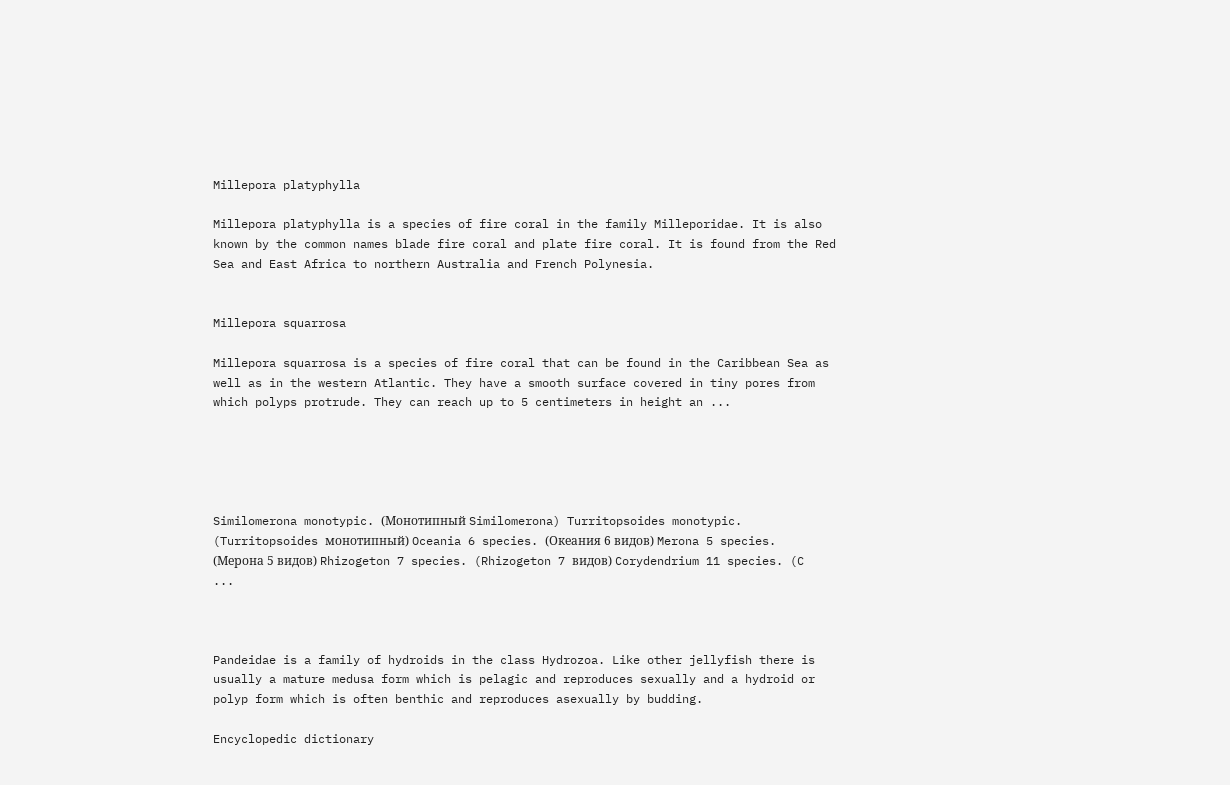Millepora platyphylla

Millepora platyphylla is a species of fire coral in the family Milleporidae. It is also known by the common names blade fire coral and plate fire coral. It is found from the Red Sea and East Africa to northern Australia and French Polynesia.


Millepora squarrosa

Millepora squarrosa is a species of fire coral that can be found in the Caribbean Sea as well as in the western Atlantic. They have a smooth surface covered in tiny pores from which polyps protrude. They can reach up to 5 centimeters in height an ...





Similomerona monotypic. (Монотипный Similomerona) Turritopsoides monotypic. (Turritopsoides монотипный) Oceania 6 species. (Океания 6 видов) Merona 5 species. (Мерона 5 видов) Rhizogeton 7 species. (Rhizogeton 7 видов) Corydendrium 11 species. (C ...



Pandeidae is a family of hydroids in the class Hydrozoa. Like other jellyfish there is usually a mature medusa form which is pelagic and reproduces sexually and a hydroid or polyp form which is often benthic and reproduces asexually by budding.

Encyclopedic dictionary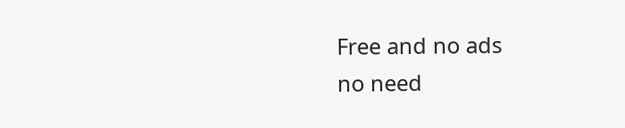Free and no ads
no need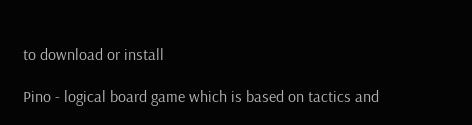to download or install

Pino - logical board game which is based on tactics and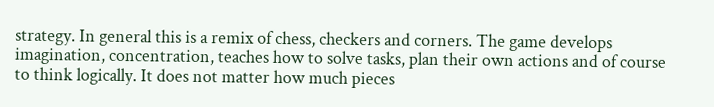strategy. In general this is a remix of chess, checkers and corners. The game develops imagination, concentration, teaches how to solve tasks, plan their own actions and of course to think logically. It does not matter how much pieces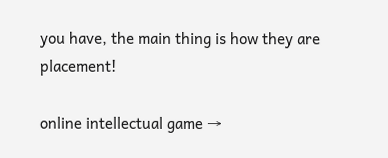you have, the main thing is how they are placement!

online intellectual game →